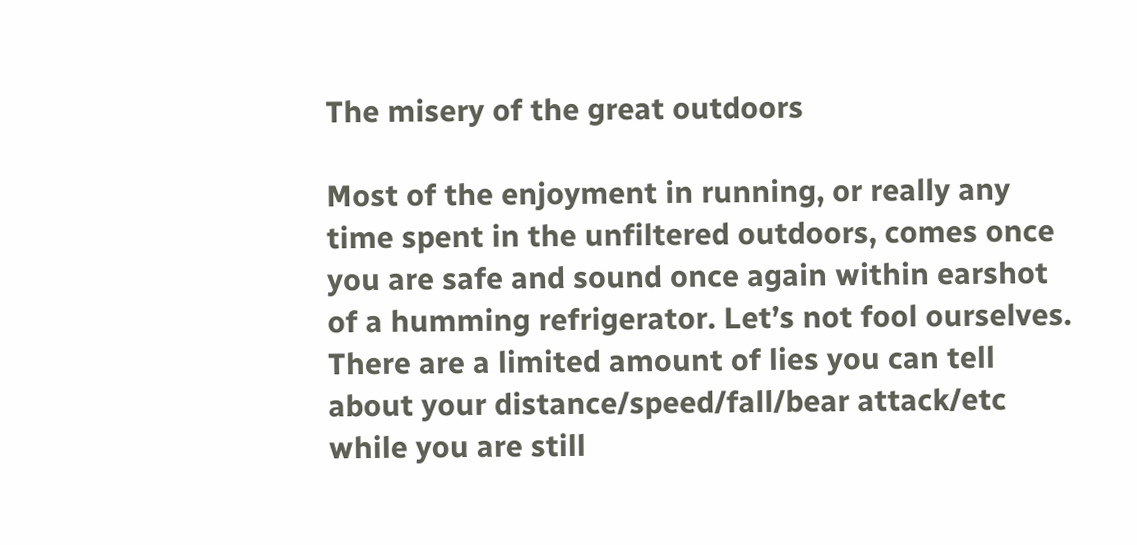The misery of the great outdoors

Most of the enjoyment in running, or really any time spent in the unfiltered outdoors, comes once you are safe and sound once again within earshot of a humming refrigerator. Let’s not fool ourselves. There are a limited amount of lies you can tell about your distance/speed/fall/bear attack/etc while you are still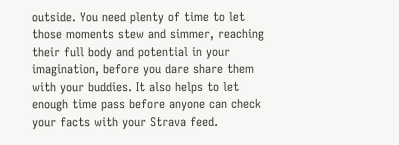outside. You need plenty of time to let those moments stew and simmer, reaching their full body and potential in your imagination, before you dare share them with your buddies. It also helps to let enough time pass before anyone can check your facts with your Strava feed.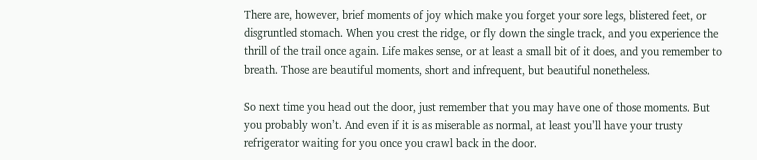There are, however, brief moments of joy which make you forget your sore legs, blistered feet, or disgruntled stomach. When you crest the ridge, or fly down the single track, and you experience the thrill of the trail once again. Life makes sense, or at least a small bit of it does, and you remember to breath. Those are beautiful moments, short and infrequent, but beautiful nonetheless.

So next time you head out the door, just remember that you may have one of those moments. But you probably won’t. And even if it is as miserable as normal, at least you’ll have your trusty refrigerator waiting for you once you crawl back in the door.